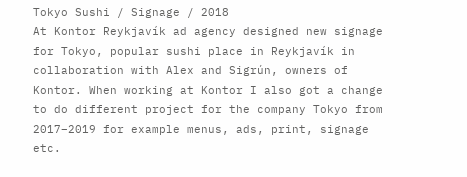Tokyo Sushi / Signage / 2018
At Kontor Reykjavík ad agency designed new signage for Tokyo, popular sushi place in Reykjavík in collaboration with Alex and Sigrún, owners of Kontor. When working at Kontor I also got a change to do different project for the company Tokyo from 2017–2019 for example menus, ads, print, signage etc.